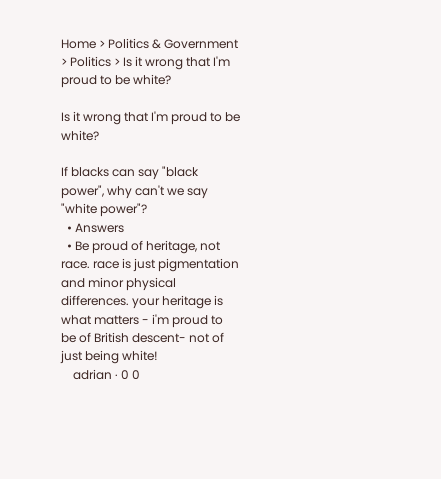Home > Politics & Government > Politics > Is it wrong that I'm proud to be white?

Is it wrong that I'm proud to be white?

If blacks can say "black power", why can't we say "white power"?
  • Answers
  • Be proud of heritage, not race. race is just pigmentation and minor physical differences. your heritage is what matters - i'm proud to be of British descent- not of just being white!
    adrian · 0 0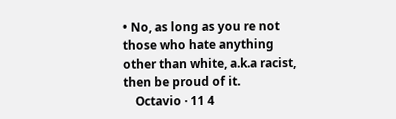• No, as long as you re not those who hate anything other than white, a.k.a racist, then be proud of it.
    Octavio · 11 4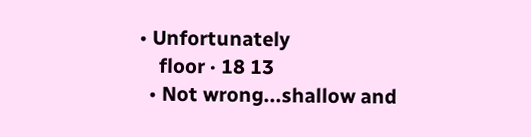• Unfortunately
    floor · 18 13
  • Not wrong...shallow and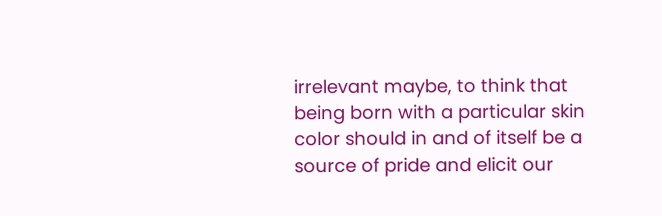irrelevant maybe, to think that being born with a particular skin color should in and of itself be a source of pride and elicit our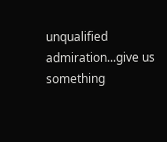unqualified admiration...give us something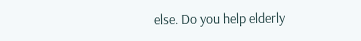else. Do you help elderly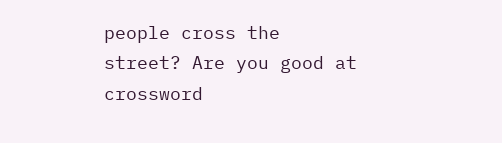people cross the street? Are you good at crossword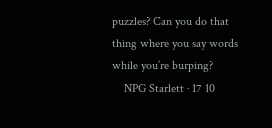puzzles? Can you do that thing where you say words while you’re burping?
    NPG Starlett · 17 10